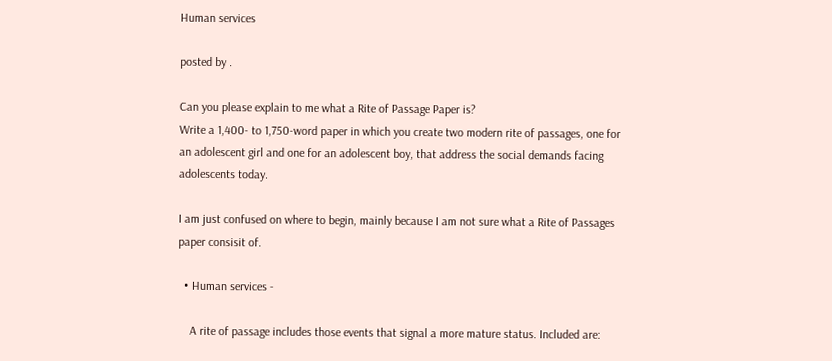Human services

posted by .

Can you please explain to me what a Rite of Passage Paper is?
Write a 1,400- to 1,750-word paper in which you create two modern rite of passages, one for an adolescent girl and one for an adolescent boy, that address the social demands facing adolescents today.

I am just confused on where to begin, mainly because I am not sure what a Rite of Passages paper consisit of.

  • Human services -

    A rite of passage includes those events that signal a more mature status. Included are: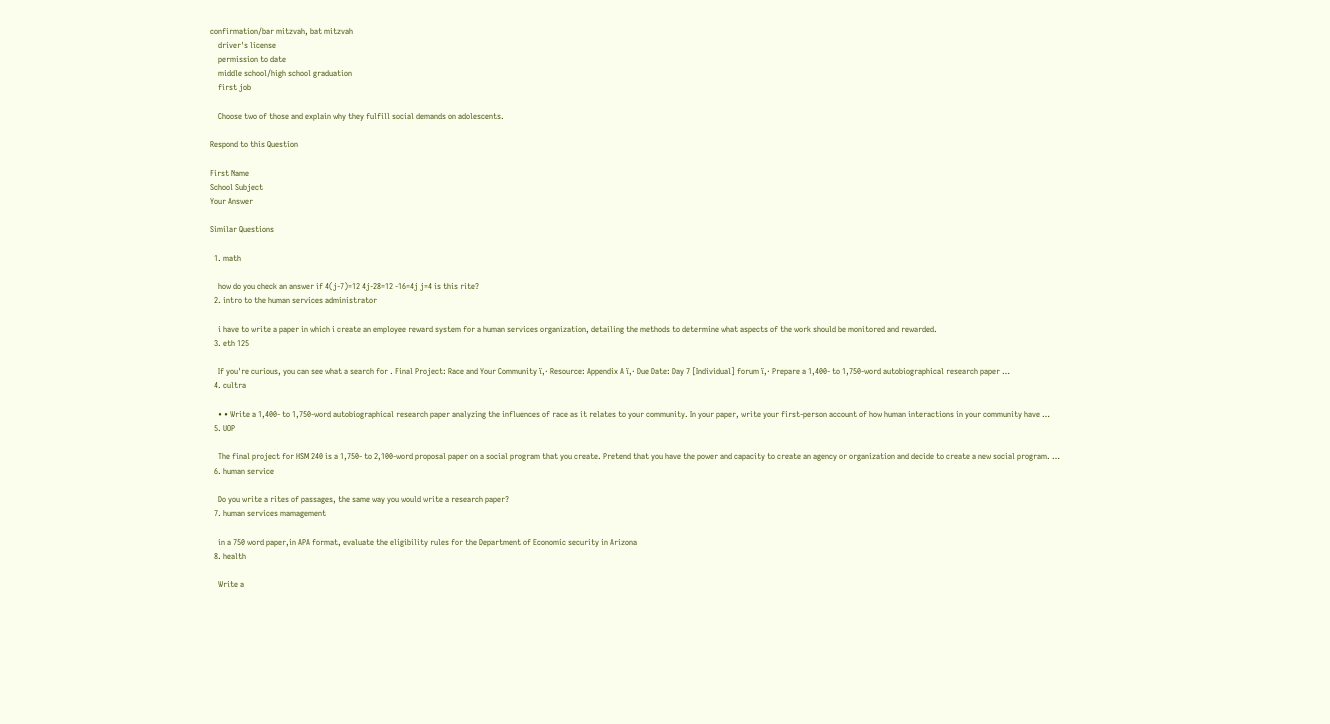confirmation/bar mitzvah, bat mitzvah
    driver's license
    permission to date
    middle school/high school graduation
    first job

    Choose two of those and explain why they fulfill social demands on adolescents.

Respond to this Question

First Name
School Subject
Your Answer

Similar Questions

  1. math

    how do you check an answer if 4(j-7)=12 4j-28=12 -16=4j j=4 is this rite?
  2. intro to the human services administrator

    i have to write a paper in which i create an employee reward system for a human services organization, detailing the methods to determine what aspects of the work should be monitored and rewarded.
  3. eth 125

    If you're curious, you can see what a search for . Final Project: Race and Your Community ï‚· Resource: Appendix A ï‚· Due Date: Day 7 [Individual] forum ï‚· Prepare a 1,400- to 1,750-word autobiographical research paper …
  4. cultra

    • • Write a 1,400- to 1,750-word autobiographical research paper analyzing the influences of race as it relates to your community. In your paper, write your first-person account of how human interactions in your community have …
  5. UOP

    The final project for HSM 240 is a 1,750- to 2,100-word proposal paper on a social program that you create. Pretend that you have the power and capacity to create an agency or organization and decide to create a new social program. …
  6. human service

    Do you write a rites of passages, the same way you would write a research paper?
  7. human services mamagement

    in a 750 word paper,in APA format, evaluate the eligibility rules for the Department of Economic security in Arizona
  8. health

    Write a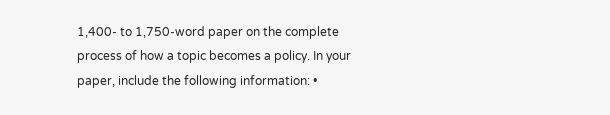1,400- to 1,750-word paper on the complete process of how a topic becomes a policy. In your paper, include the following information: •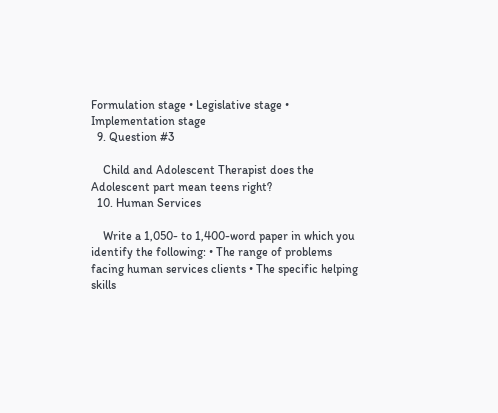Formulation stage • Legislative stage • Implementation stage
  9. Question #3

    Child and Adolescent Therapist does the Adolescent part mean teens right?
  10. Human Services

    Write a 1,050- to 1,400-word paper in which you identify the following: • The range of problems facing human services clients • The specific helping skills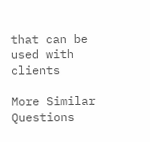that can be used with clients

More Similar Questions